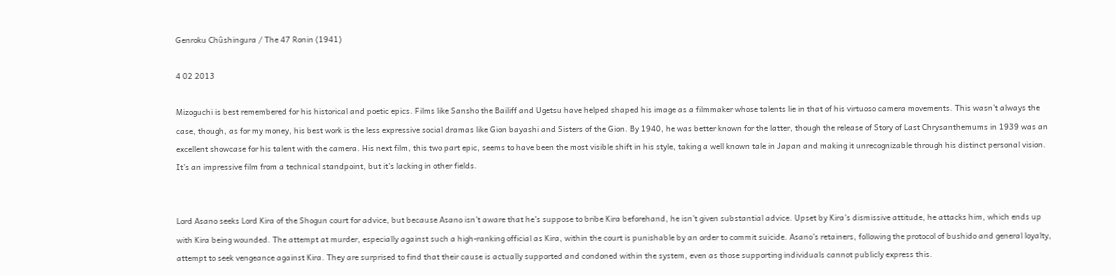Genroku Chûshingura / The 47 Ronin (1941)

4 02 2013

Mizoguchi is best remembered for his historical and poetic epics. Films like Sansho the Bailiff and Ugetsu have helped shaped his image as a filmmaker whose talents lie in that of his virtuoso camera movements. This wasn’t always the case, though, as for my money, his best work is the less expressive social dramas like Gion bayashi and Sisters of the Gion. By 1940, he was better known for the latter, though the release of Story of Last Chrysanthemums in 1939 was an excellent showcase for his talent with the camera. His next film, this two part epic, seems to have been the most visible shift in his style, taking a well known tale in Japan and making it unrecognizable through his distinct personal vision. It’s an impressive film from a technical standpoint, but it’s lacking in other fields.


Lord Asano seeks Lord Kira of the Shogun court for advice, but because Asano isn’t aware that he’s suppose to bribe Kira beforehand, he isn’t given substantial advice. Upset by Kira’s dismissive attitude, he attacks him, which ends up with Kira being wounded. The attempt at murder, especially against such a high-ranking official as Kira, within the court is punishable by an order to commit suicide. Asano’s retainers, following the protocol of bushido and general loyalty, attempt to seek vengeance against Kira. They are surprised to find that their cause is actually supported and condoned within the system, even as those supporting individuals cannot publicly express this.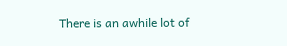There is an awhile lot of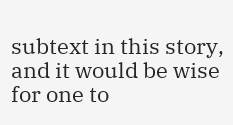subtext in this story, and it would be wise for one to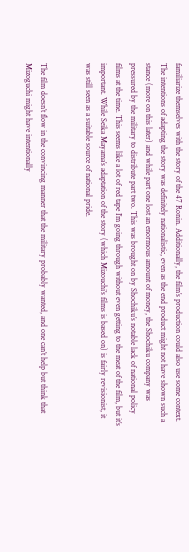familiarize themselves with the story of the 47 Ronin. Additionally, the film’s production could also use some context. The intentions of adapting the story was definitely nationalistic, even as the end product might not have shown such a stance (more on this later) and while part one lost an enormous amount of money, the Shochiku company was pressured by the military to distribute part two. This was brought on by Shochiku’s notable lack of national policy films at the time. This seems like a lot of red tape I’m going through without even getting to the meat of the film, but it’s important. While Seika Mayama’s adaptation of the story (which Mizouchi’s films is based on) is fairly revisionist, it was still seen as a suitable source of national pride.


The film doesn’t flow in the convincing manner that the military probably wanted, and one can’t help but think that Mizoguchi might have intentionally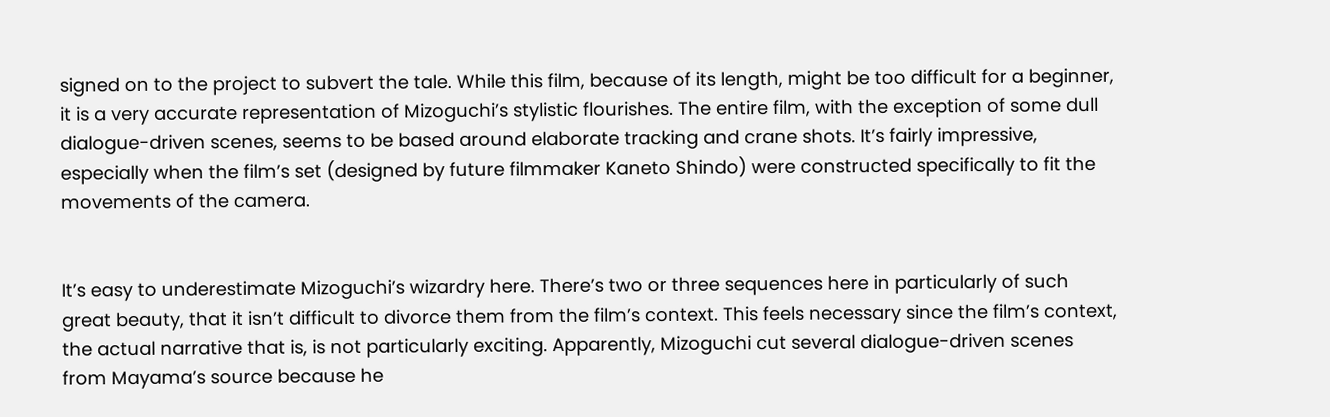signed on to the project to subvert the tale. While this film, because of its length, might be too difficult for a beginner, it is a very accurate representation of Mizoguchi’s stylistic flourishes. The entire film, with the exception of some dull dialogue-driven scenes, seems to be based around elaborate tracking and crane shots. It’s fairly impressive, especially when the film’s set (designed by future filmmaker Kaneto Shindo) were constructed specifically to fit the movements of the camera.


It’s easy to underestimate Mizoguchi’s wizardry here. There’s two or three sequences here in particularly of such great beauty, that it isn’t difficult to divorce them from the film’s context. This feels necessary since the film’s context, the actual narrative that is, is not particularly exciting. Apparently, Mizoguchi cut several dialogue-driven scenes from Mayama’s source because he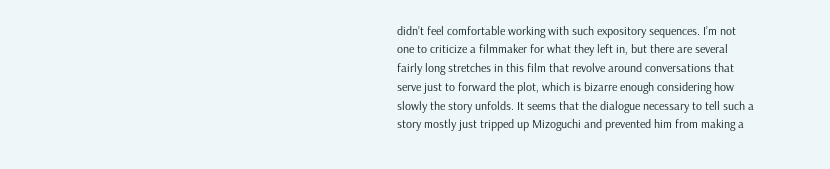didn’t feel comfortable working with such expository sequences. I’m not one to criticize a filmmaker for what they left in, but there are several fairly long stretches in this film that revolve around conversations that serve just to forward the plot, which is bizarre enough considering how slowly the story unfolds. It seems that the dialogue necessary to tell such a story mostly just tripped up Mizoguchi and prevented him from making a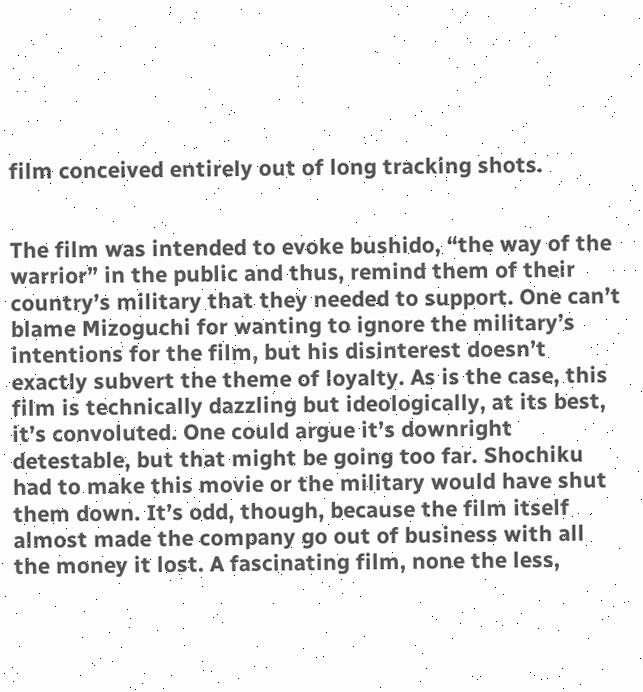film conceived entirely out of long tracking shots.


The film was intended to evoke bushido, “the way of the warrior” in the public and thus, remind them of their country’s military that they needed to support. One can’t blame Mizoguchi for wanting to ignore the military’s intentions for the film, but his disinterest doesn’t exactly subvert the theme of loyalty. As is the case, this film is technically dazzling but ideologically, at its best, it’s convoluted. One could argue it’s downright detestable, but that might be going too far. Shochiku had to make this movie or the military would have shut them down. It’s odd, though, because the film itself almost made the company go out of business with all the money it lost. A fascinating film, none the less,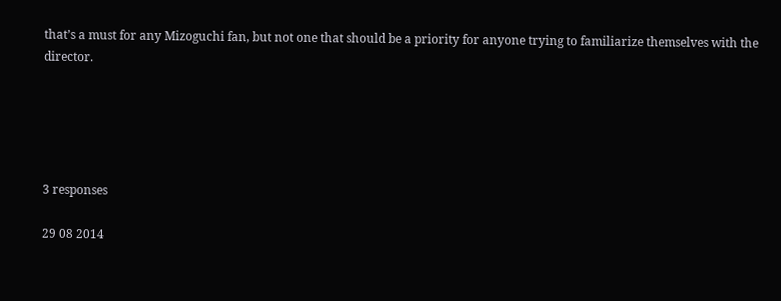that’s a must for any Mizoguchi fan, but not one that should be a priority for anyone trying to familiarize themselves with the director.





3 responses

29 08 2014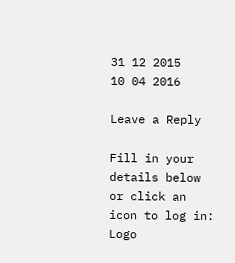31 12 2015
10 04 2016

Leave a Reply

Fill in your details below or click an icon to log in: Logo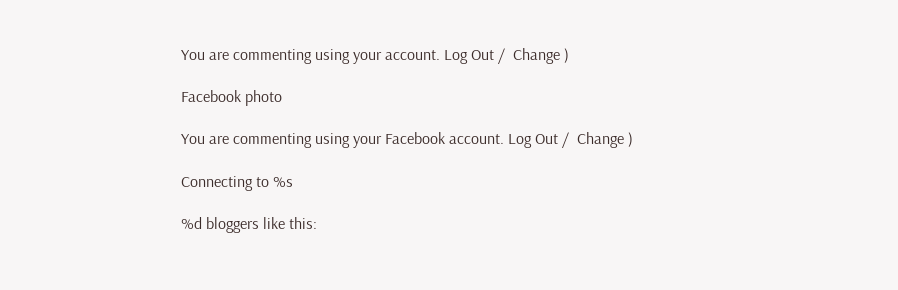You are commenting using your account. Log Out /  Change )

Facebook photo

You are commenting using your Facebook account. Log Out /  Change )

Connecting to %s

%d bloggers like this: